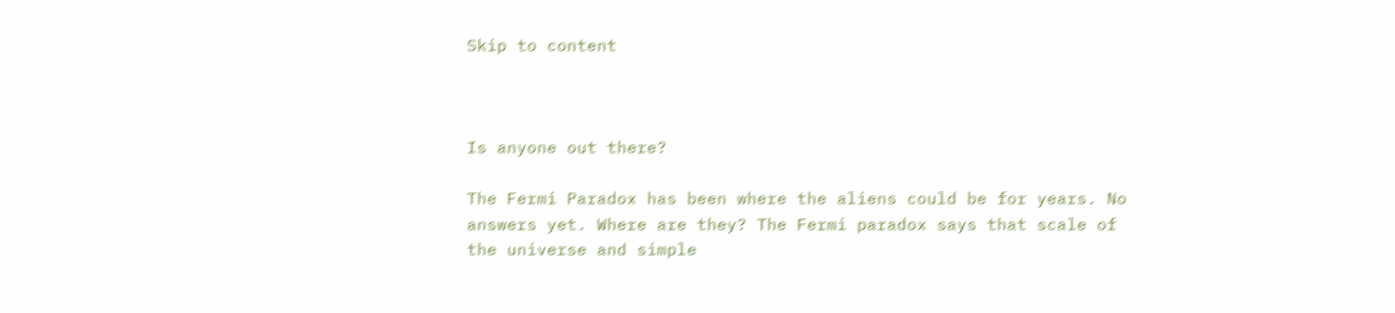Skip to content



Is anyone out there?

The Fermi Paradox has been where the aliens could be for years. No answers yet. Where are they? The Fermi paradox says that scale of the universe and simple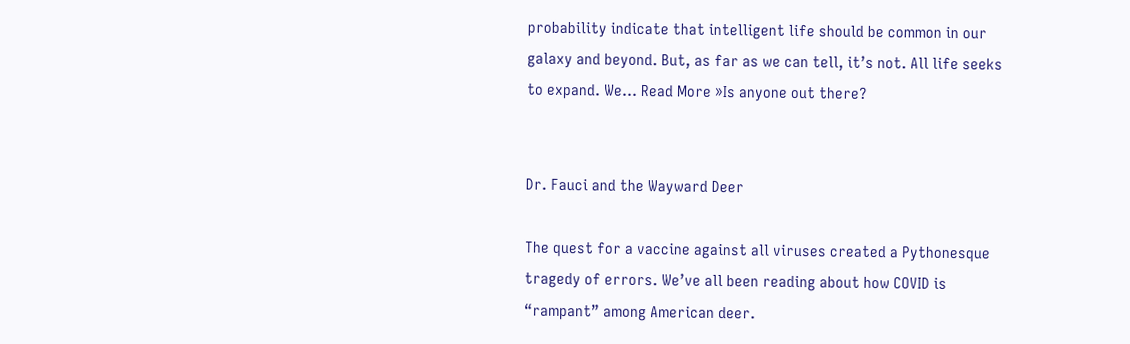probability indicate that intelligent life should be common in our galaxy and beyond. But, as far as we can tell, it’s not. All life seeks to expand. We… Read More »Is anyone out there?


Dr. Fauci and the Wayward Deer

The quest for a vaccine against all viruses created a Pythonesque tragedy of errors. We’ve all been reading about how COVID is “rampant” among American deer.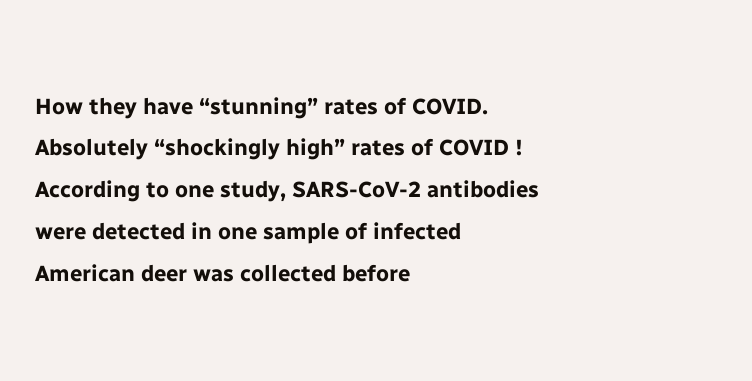How they have “stunning” rates of COVID. Absolutely “shockingly high” rates of COVID ! According to one study, SARS-CoV-2 antibodies were detected in one sample of infected American deer was collected before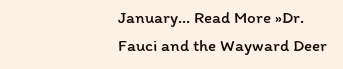January… Read More »Dr. Fauci and the Wayward Deer